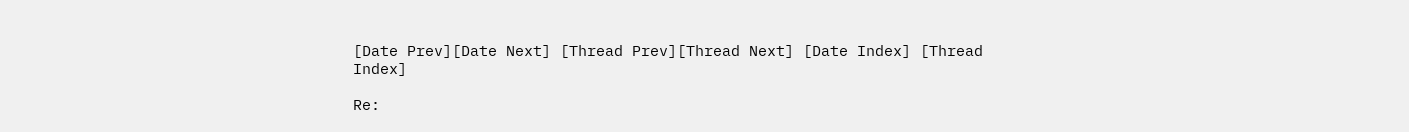[Date Prev][Date Next] [Thread Prev][Thread Next] [Date Index] [Thread Index]

Re: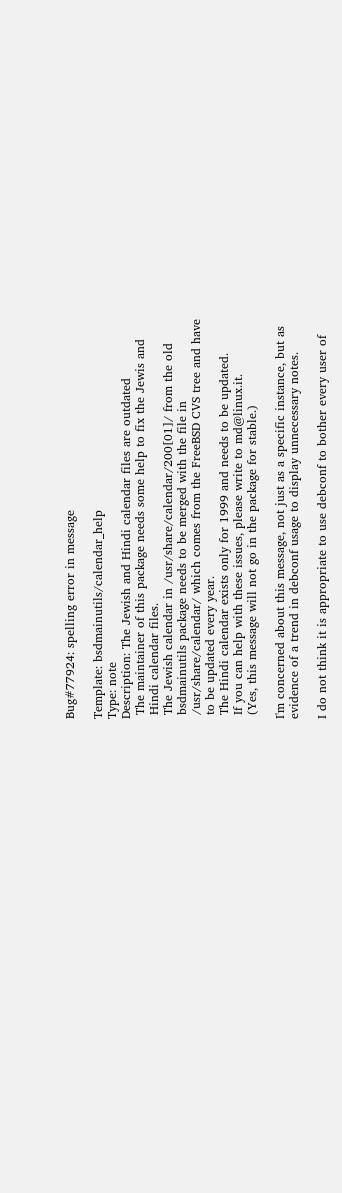Bug#77924: spelling error in message

Template: bsdmainutils/calendar_help
Type: note
Description: The Jewish and Hindi calendar files are outdated
 The maintainer of this package needs some help to fix the Jewis and
 Hindi calendar files.
 The Jewish calendar in /usr/share/calendar/200[01]/ from the old
 bsdmainutils package needs to be merged with the file in
 /usr/share/calendar/ which comes from the FreeBSD CVS tree and have
 to be updated every year.
 The Hindi calendar exists only for 1999 and needs to be updated.
 If you can help with these issues, please write to md@linux.it.
 (Yes, this message will not go in the package for stable.)

I'm concerned about this message, not just as a specific instance, but as
evidence of a trend in debconf usage to display unnecessary notes.

I do not think it is appropriate to use debconf to bother every user of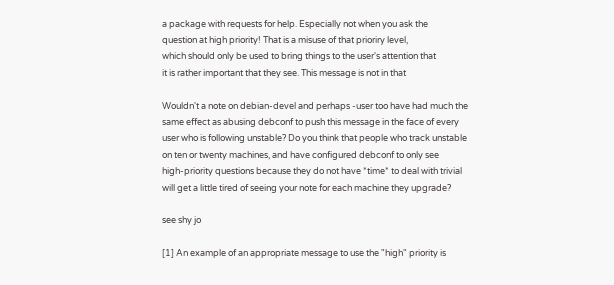a package with requests for help. Especially not when you ask the
question at high priority! That is a misuse of that prioriry level,
which should only be used to bring things to the user's attention that
it is rather important that they see. This message is not in that

Wouldn't a note on debian-devel and perhaps -user too have had much the
same effect as abusing debconf to push this message in the face of every
user who is following unstable? Do you think that people who track unstable
on ten or twenty machines, and have configured debconf to only see
high-priority questions because they do not have *time* to deal with trivial
will get a little tired of seeing your note for each machine they upgrade?

see shy jo

[1] An example of an appropriate message to use the "high" priority is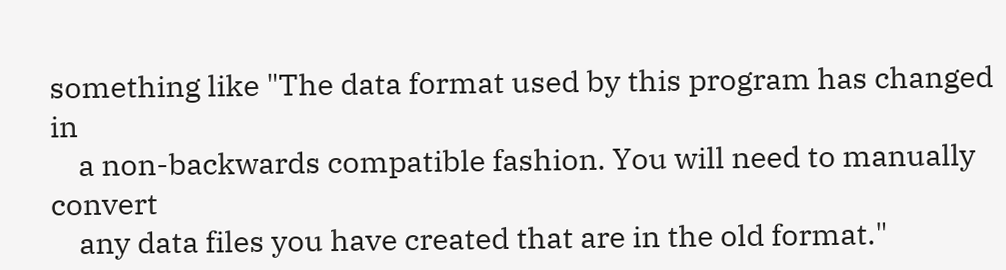something like "The data format used by this program has changed in
    a non-backwards compatible fashion. You will need to manually convert
    any data files you have created that are in the old format."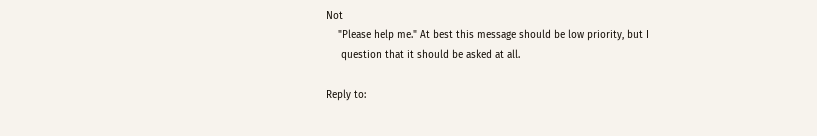Not
    "Please help me." At best this message should be low priority, but I
     question that it should be asked at all.

Reply to: